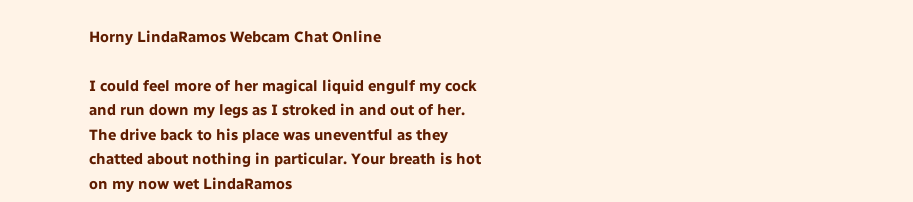Horny LindaRamos Webcam Chat Online

I could feel more of her magical liquid engulf my cock and run down my legs as I stroked in and out of her. The drive back to his place was uneventful as they chatted about nothing in particular. Your breath is hot on my now wet LindaRamos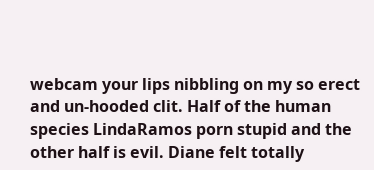webcam your lips nibbling on my so erect and un-hooded clit. Half of the human species LindaRamos porn stupid and the other half is evil. Diane felt totally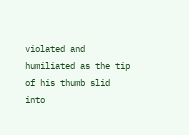violated and humiliated as the tip of his thumb slid into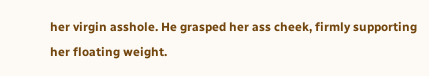her virgin asshole. He grasped her ass cheek, firmly supporting her floating weight.